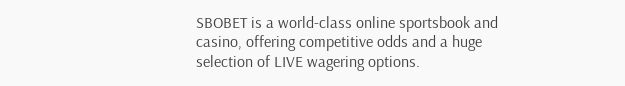SBOBET is a world-class online sportsbook and casino, offering competitive odds and a huge selection of LIVE wagering options.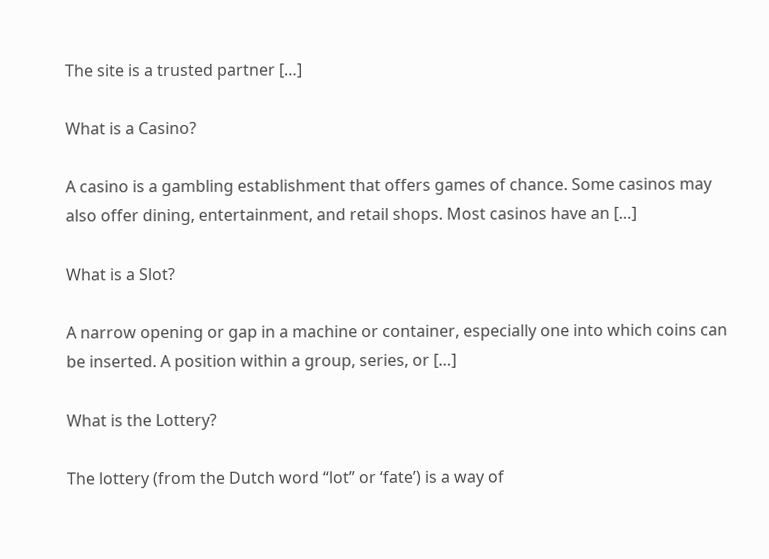The site is a trusted partner […]

What is a Casino?

A casino is a gambling establishment that offers games of chance. Some casinos may also offer dining, entertainment, and retail shops. Most casinos have an […]

What is a Slot?

A narrow opening or gap in a machine or container, especially one into which coins can be inserted. A position within a group, series, or […]

What is the Lottery?

The lottery (from the Dutch word “lot” or ‘fate’) is a way of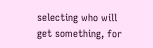selecting who will get something, for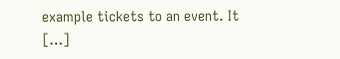example tickets to an event. It […]